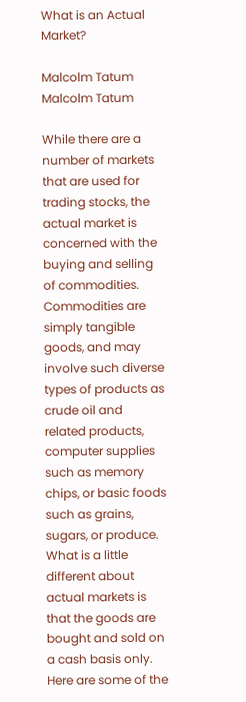What is an Actual Market?

Malcolm Tatum
Malcolm Tatum

While there are a number of markets that are used for trading stocks, the actual market is concerned with the buying and selling of commodities. Commodities are simply tangible goods, and may involve such diverse types of products as crude oil and related products, computer supplies such as memory chips, or basic foods such as grains, sugars, or produce. What is a little different about actual markets is that the goods are bought and sold on a cash basis only. Here are some of the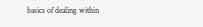basics of dealing within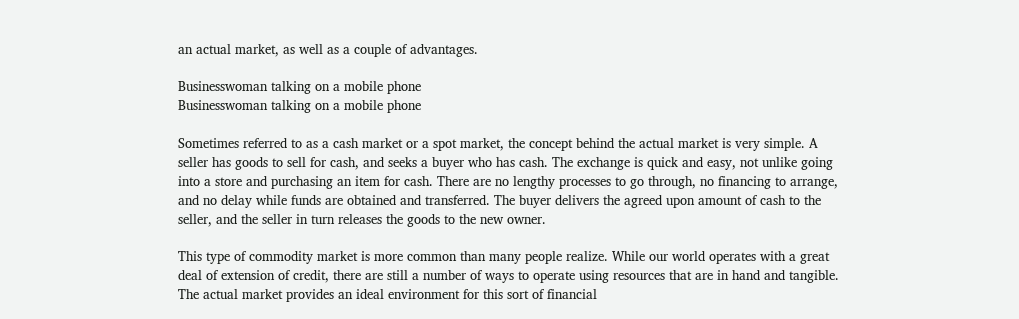an actual market, as well as a couple of advantages.

Businesswoman talking on a mobile phone
Businesswoman talking on a mobile phone

Sometimes referred to as a cash market or a spot market, the concept behind the actual market is very simple. A seller has goods to sell for cash, and seeks a buyer who has cash. The exchange is quick and easy, not unlike going into a store and purchasing an item for cash. There are no lengthy processes to go through, no financing to arrange, and no delay while funds are obtained and transferred. The buyer delivers the agreed upon amount of cash to the seller, and the seller in turn releases the goods to the new owner.

This type of commodity market is more common than many people realize. While our world operates with a great deal of extension of credit, there are still a number of ways to operate using resources that are in hand and tangible. The actual market provides an ideal environment for this sort of financial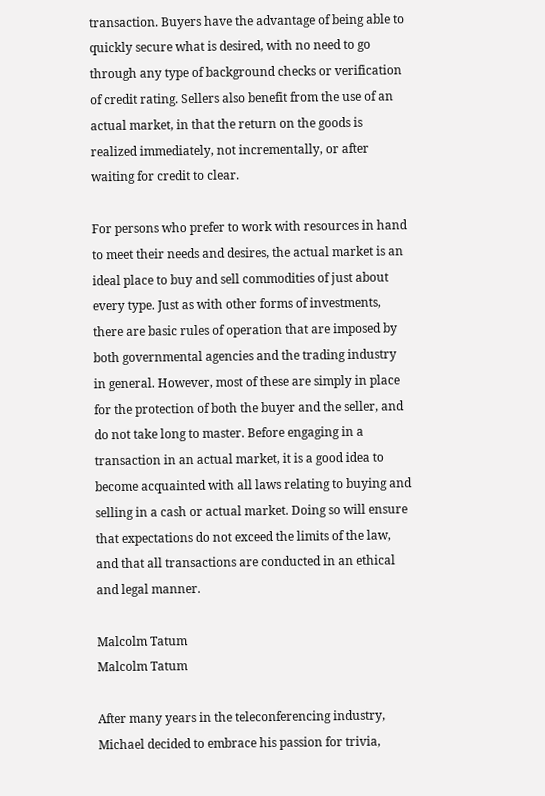transaction. Buyers have the advantage of being able to quickly secure what is desired, with no need to go through any type of background checks or verification of credit rating. Sellers also benefit from the use of an actual market, in that the return on the goods is realized immediately, not incrementally, or after waiting for credit to clear.

For persons who prefer to work with resources in hand to meet their needs and desires, the actual market is an ideal place to buy and sell commodities of just about every type. Just as with other forms of investments, there are basic rules of operation that are imposed by both governmental agencies and the trading industry in general. However, most of these are simply in place for the protection of both the buyer and the seller, and do not take long to master. Before engaging in a transaction in an actual market, it is a good idea to become acquainted with all laws relating to buying and selling in a cash or actual market. Doing so will ensure that expectations do not exceed the limits of the law, and that all transactions are conducted in an ethical and legal manner.

Malcolm Tatum
Malcolm Tatum

After many years in the teleconferencing industry, Michael decided to embrace his passion for trivia,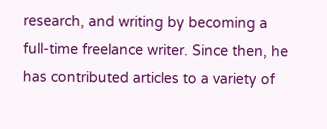research, and writing by becoming a full-time freelance writer. Since then, he has contributed articles to a variety of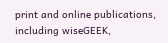print and online publications, including wiseGEEK,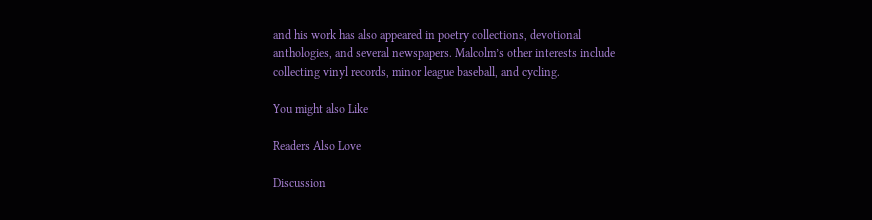and his work has also appeared in poetry collections, devotional anthologies, and several newspapers. Malcolm’s other interests include collecting vinyl records, minor league baseball, and cycling.

You might also Like

Readers Also Love

Discussion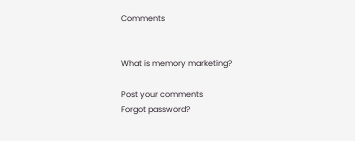Comments


What is memory marketing?

Post your comments
Forgot password?